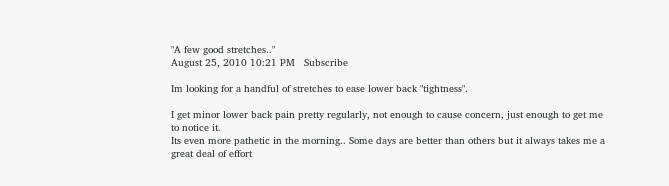"A few good stretches.."
August 25, 2010 10:21 PM   Subscribe

Im looking for a handful of stretches to ease lower back "tightness".

I get minor lower back pain pretty regularly, not enough to cause concern, just enough to get me to notice it.
Its even more pathetic in the morning.. Some days are better than others but it always takes me a great deal of effort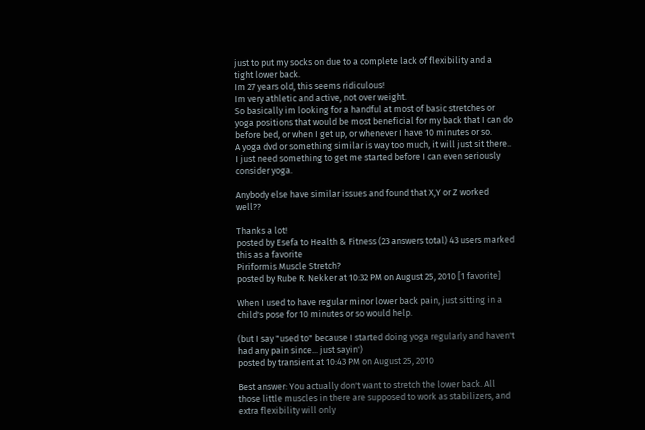just to put my socks on due to a complete lack of flexibility and a tight lower back.
Im 27 years old, this seems ridiculous!
Im very athletic and active, not over weight.
So basically im looking for a handful at most of basic stretches or yoga positions that would be most beneficial for my back that I can do before bed, or when I get up, or whenever I have 10 minutes or so.
A yoga dvd or something similar is way too much, it will just sit there.. I just need something to get me started before I can even seriously consider yoga.

Anybody else have similar issues and found that X,Y or Z worked well??

Thanks a lot!
posted by Esefa to Health & Fitness (23 answers total) 43 users marked this as a favorite
Piriformis Muscle Stretch?
posted by Rube R. Nekker at 10:32 PM on August 25, 2010 [1 favorite]

When I used to have regular minor lower back pain, just sitting in a child's pose for 10 minutes or so would help.

(but I say "used to" because I started doing yoga regularly and haven't had any pain since... just sayin')
posted by transient at 10:43 PM on August 25, 2010

Best answer: You actually don't want to stretch the lower back. All those little muscles in there are supposed to work as stabilizers, and extra flexibility will only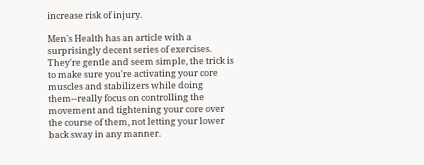increase risk of injury.

Men's Health has an article with a surprisingly decent series of exercises. They're gentle and seem simple, the trick is to make sure you're activating your core muscles and stabilizers while doing them--really focus on controlling the movement and tightening your core over the course of them, not letting your lower back sway in any manner.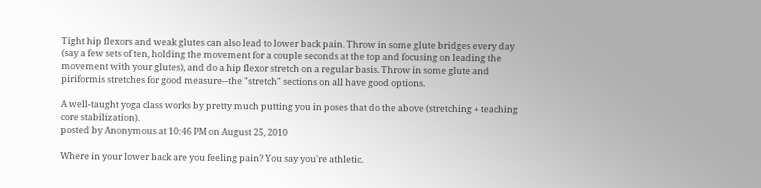Tight hip flexors and weak glutes can also lead to lower back pain. Throw in some glute bridges every day (say a few sets of ten, holding the movement for a couple seconds at the top and focusing on leading the movement with your glutes), and do a hip flexor stretch on a regular basis. Throw in some glute and piriformis stretches for good measure--the "stretch" sections on all have good options.

A well-taught yoga class works by pretty much putting you in poses that do the above (stretching + teaching core stabilization).
posted by Anonymous at 10:46 PM on August 25, 2010

Where in your lower back are you feeling pain? You say you're athletic.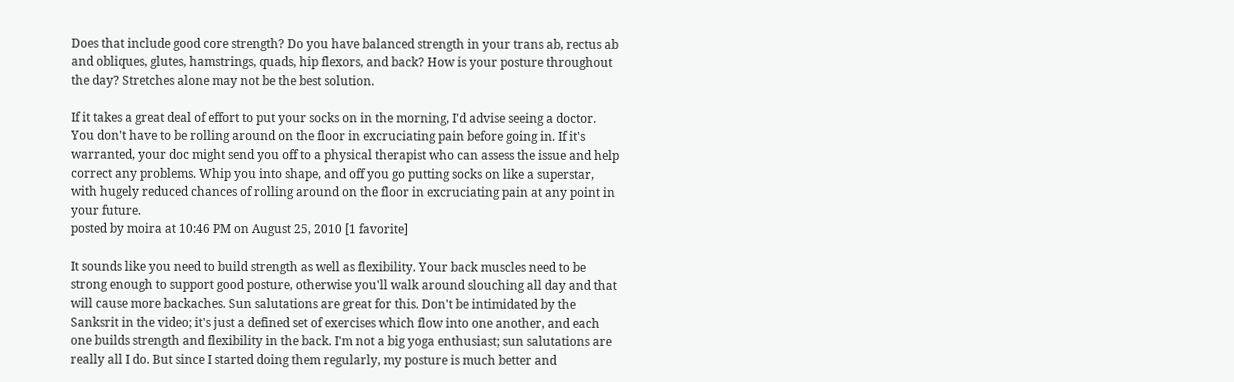Does that include good core strength? Do you have balanced strength in your trans ab, rectus ab and obliques, glutes, hamstrings, quads, hip flexors, and back? How is your posture throughout the day? Stretches alone may not be the best solution.

If it takes a great deal of effort to put your socks on in the morning, I'd advise seeing a doctor. You don't have to be rolling around on the floor in excruciating pain before going in. If it's warranted, your doc might send you off to a physical therapist who can assess the issue and help correct any problems. Whip you into shape, and off you go putting socks on like a superstar, with hugely reduced chances of rolling around on the floor in excruciating pain at any point in your future.
posted by moira at 10:46 PM on August 25, 2010 [1 favorite]

It sounds like you need to build strength as well as flexibility. Your back muscles need to be strong enough to support good posture, otherwise you'll walk around slouching all day and that will cause more backaches. Sun salutations are great for this. Don't be intimidated by the Sanksrit in the video; it's just a defined set of exercises which flow into one another, and each one builds strength and flexibility in the back. I'm not a big yoga enthusiast; sun salutations are really all I do. But since I started doing them regularly, my posture is much better and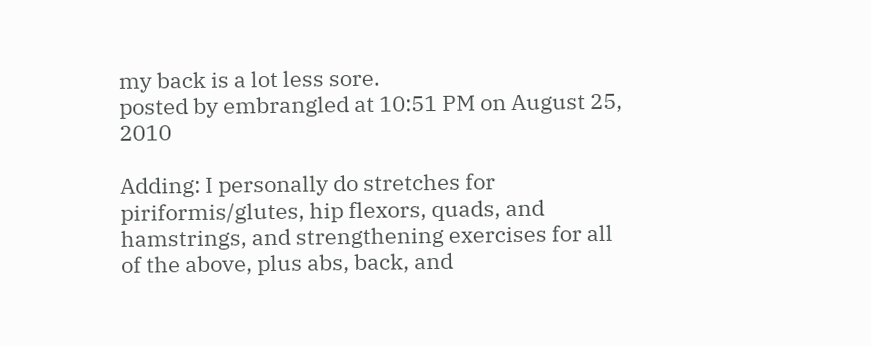my back is a lot less sore.
posted by embrangled at 10:51 PM on August 25, 2010

Adding: I personally do stretches for piriformis/glutes, hip flexors, quads, and hamstrings, and strengthening exercises for all of the above, plus abs, back, and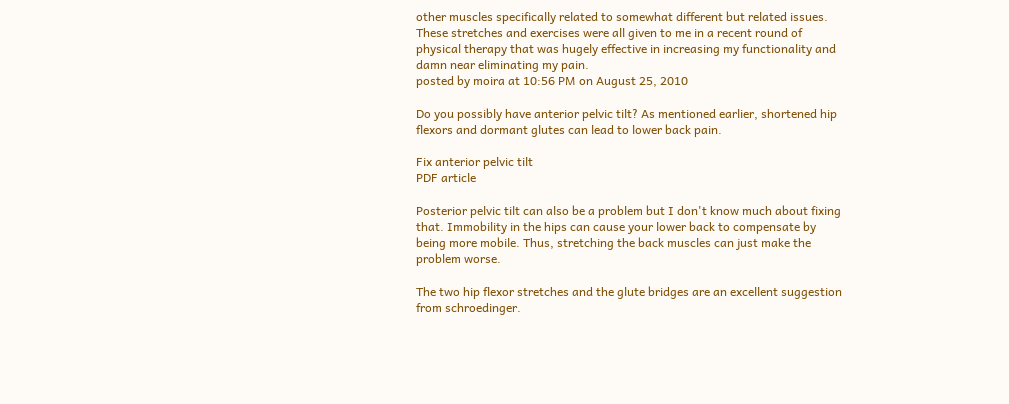other muscles specifically related to somewhat different but related issues. These stretches and exercises were all given to me in a recent round of physical therapy that was hugely effective in increasing my functionality and damn near eliminating my pain.
posted by moira at 10:56 PM on August 25, 2010

Do you possibly have anterior pelvic tilt? As mentioned earlier, shortened hip flexors and dormant glutes can lead to lower back pain.

Fix anterior pelvic tilt
PDF article

Posterior pelvic tilt can also be a problem but I don't know much about fixing that. Immobility in the hips can cause your lower back to compensate by being more mobile. Thus, stretching the back muscles can just make the problem worse.

The two hip flexor stretches and the glute bridges are an excellent suggestion from schroedinger.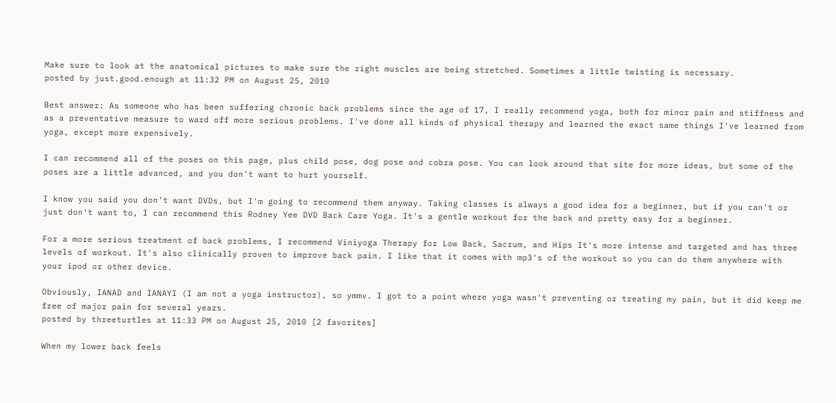Make sure to look at the anatomical pictures to make sure the right muscles are being stretched. Sometimes a little twisting is necessary.
posted by just.good.enough at 11:32 PM on August 25, 2010

Best answer: As someone who has been suffering chronic back problems since the age of 17, I really recommend yoga, both for minor pain and stiffness and as a preventative measure to ward off more serious problems. I've done all kinds of physical therapy and learned the exact same things I've learned from yoga, except more expensively.

I can recommend all of the poses on this page, plus child pose, dog pose and cobra pose. You can look around that site for more ideas, but some of the poses are a little advanced, and you don't want to hurt yourself.

I know you said you don't want DVDs, but I'm going to recommend them anyway. Taking classes is always a good idea for a beginner, but if you can't or just don't want to, I can recommend this Rodney Yee DVD Back Care Yoga. It's a gentle workout for the back and pretty easy for a beginner.

For a more serious treatment of back problems, I recommend Viniyoga Therapy for Low Back, Sacrum, and Hips It's more intense and targeted and has three levels of workout. It's also clinically proven to improve back pain. I like that it comes with mp3's of the workout so you can do them anywhere with your ipod or other device.

Obviously, IANAD and IANAYI (I am not a yoga instructor), so ymmv. I got to a point where yoga wasn't preventing or treating my pain, but it did keep me free of major pain for several years.
posted by threeturtles at 11:33 PM on August 25, 2010 [2 favorites]

When my lower back feels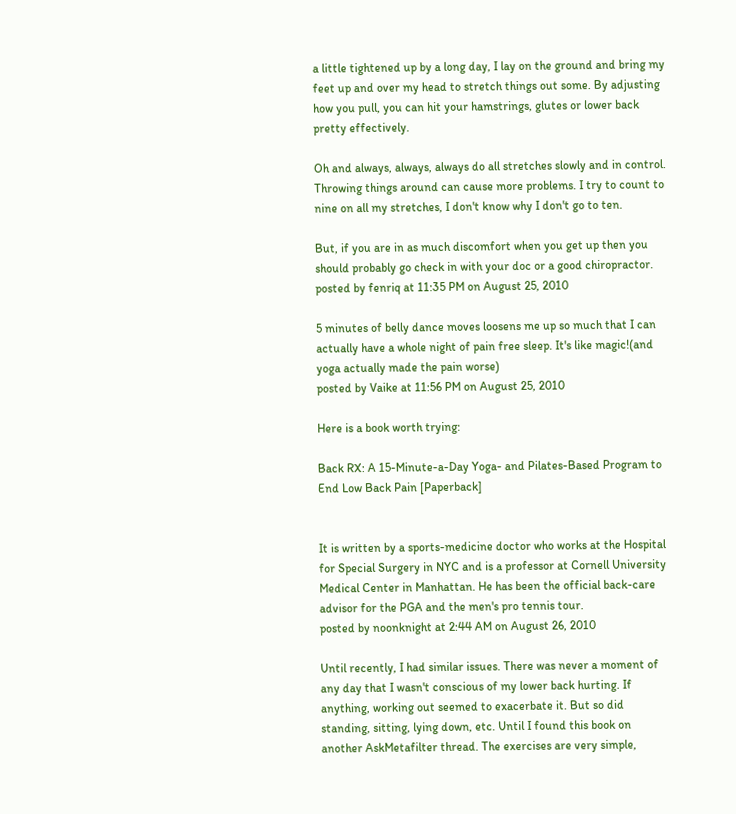a little tightened up by a long day, I lay on the ground and bring my feet up and over my head to stretch things out some. By adjusting how you pull, you can hit your hamstrings, glutes or lower back pretty effectively.

Oh and always, always, always do all stretches slowly and in control. Throwing things around can cause more problems. I try to count to nine on all my stretches, I don't know why I don't go to ten.

But, if you are in as much discomfort when you get up then you should probably go check in with your doc or a good chiropractor.
posted by fenriq at 11:35 PM on August 25, 2010

5 minutes of belly dance moves loosens me up so much that I can actually have a whole night of pain free sleep. It's like magic!(and yoga actually made the pain worse)
posted by Vaike at 11:56 PM on August 25, 2010

Here is a book worth trying:

Back RX: A 15-Minute-a-Day Yoga- and Pilates-Based Program to End Low Back Pain [Paperback]


It is written by a sports-medicine doctor who works at the Hospital for Special Surgery in NYC and is a professor at Cornell University Medical Center in Manhattan. He has been the official back-care advisor for the PGA and the men's pro tennis tour.
posted by noonknight at 2:44 AM on August 26, 2010

Until recently, I had similar issues. There was never a moment of any day that I wasn't conscious of my lower back hurting. If anything, working out seemed to exacerbate it. But so did standing, sitting, lying down, etc. Until I found this book on another AskMetafilter thread. The exercises are very simple,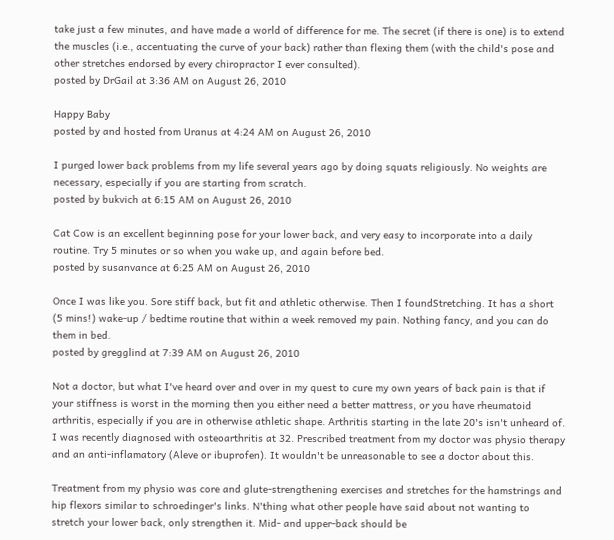take just a few minutes, and have made a world of difference for me. The secret (if there is one) is to extend the muscles (i.e., accentuating the curve of your back) rather than flexing them (with the child's pose and other stretches endorsed by every chiropractor I ever consulted).
posted by DrGail at 3:36 AM on August 26, 2010

Happy Baby
posted by and hosted from Uranus at 4:24 AM on August 26, 2010

I purged lower back problems from my life several years ago by doing squats religiously. No weights are necessary, especially if you are starting from scratch.
posted by bukvich at 6:15 AM on August 26, 2010

Cat Cow is an excellent beginning pose for your lower back, and very easy to incorporate into a daily routine. Try 5 minutes or so when you wake up, and again before bed.
posted by susanvance at 6:25 AM on August 26, 2010

Once I was like you. Sore stiff back, but fit and athletic otherwise. Then I foundStretching. It has a short (5 mins!) wake-up / bedtime routine that within a week removed my pain. Nothing fancy, and you can do them in bed.
posted by gregglind at 7:39 AM on August 26, 2010

Not a doctor, but what I've heard over and over in my quest to cure my own years of back pain is that if your stiffness is worst in the morning then you either need a better mattress, or you have rheumatoid arthritis, especially if you are in otherwise athletic shape. Arthritis starting in the late 20's isn't unheard of. I was recently diagnosed with osteoarthritis at 32. Prescribed treatment from my doctor was physio therapy and an anti-inflamatory (Aleve or ibuprofen). It wouldn't be unreasonable to see a doctor about this.

Treatment from my physio was core and glute-strengthening exercises and stretches for the hamstrings and hip flexors similar to schroedinger's links. N'thing what other people have said about not wanting to stretch your lower back, only strengthen it. Mid- and upper-back should be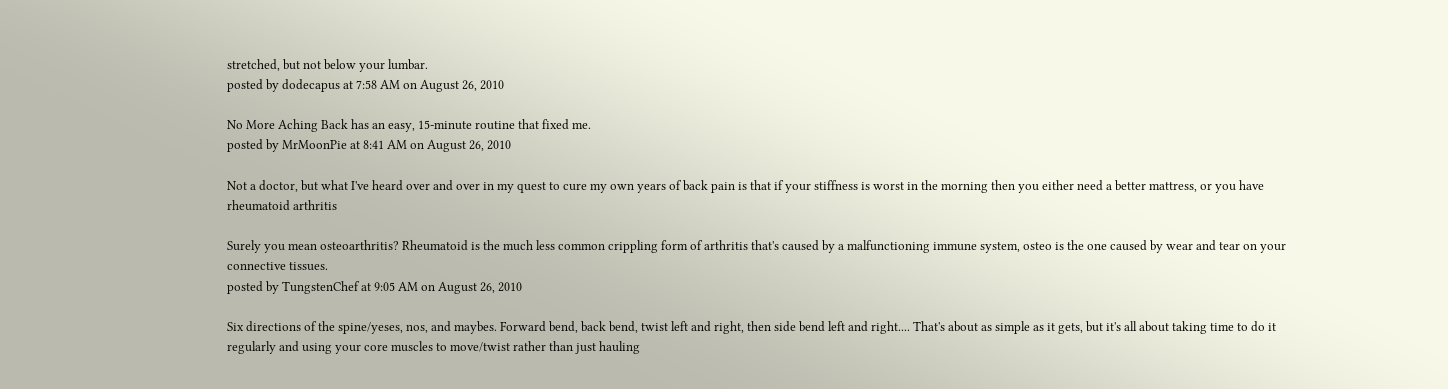stretched, but not below your lumbar.
posted by dodecapus at 7:58 AM on August 26, 2010

No More Aching Back has an easy, 15-minute routine that fixed me.
posted by MrMoonPie at 8:41 AM on August 26, 2010

Not a doctor, but what I've heard over and over in my quest to cure my own years of back pain is that if your stiffness is worst in the morning then you either need a better mattress, or you have rheumatoid arthritis

Surely you mean osteoarthritis? Rheumatoid is the much less common crippling form of arthritis that's caused by a malfunctioning immune system, osteo is the one caused by wear and tear on your connective tissues.
posted by TungstenChef at 9:05 AM on August 26, 2010

Six directions of the spine/yeses, nos, and maybes. Forward bend, back bend, twist left and right, then side bend left and right.... That's about as simple as it gets, but it's all about taking time to do it regularly and using your core muscles to move/twist rather than just hauling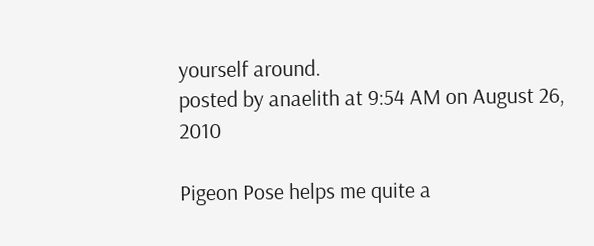yourself around.
posted by anaelith at 9:54 AM on August 26, 2010

Pigeon Pose helps me quite a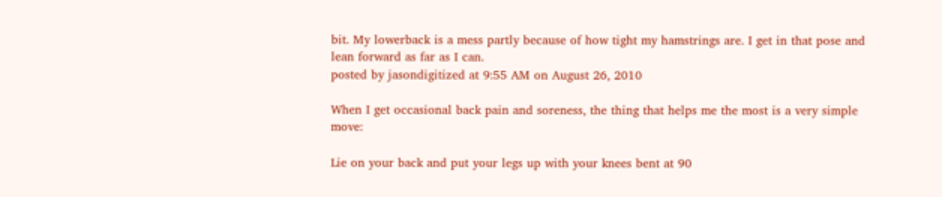bit. My lowerback is a mess partly because of how tight my hamstrings are. I get in that pose and lean forward as far as I can.
posted by jasondigitized at 9:55 AM on August 26, 2010

When I get occasional back pain and soreness, the thing that helps me the most is a very simple move:

Lie on your back and put your legs up with your knees bent at 90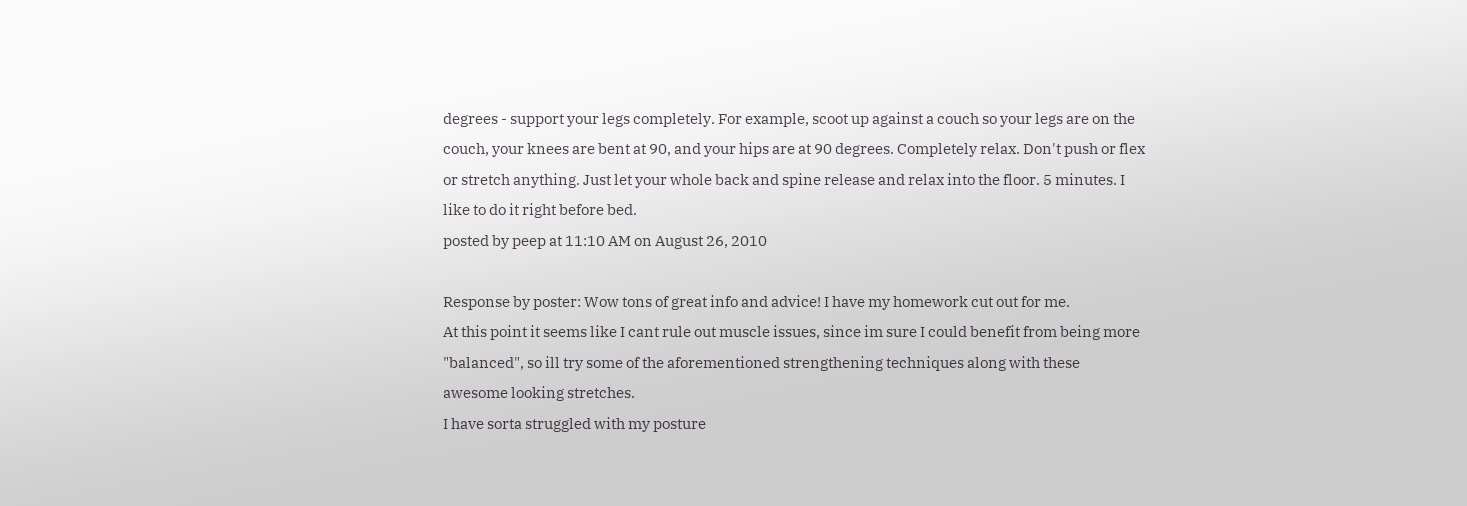degrees - support your legs completely. For example, scoot up against a couch so your legs are on the couch, your knees are bent at 90, and your hips are at 90 degrees. Completely relax. Don't push or flex or stretch anything. Just let your whole back and spine release and relax into the floor. 5 minutes. I like to do it right before bed.
posted by peep at 11:10 AM on August 26, 2010

Response by poster: Wow tons of great info and advice! I have my homework cut out for me.
At this point it seems like I cant rule out muscle issues, since im sure I could benefit from being more "balanced", so ill try some of the aforementioned strengthening techniques along with these awesome looking stretches.
I have sorta struggled with my posture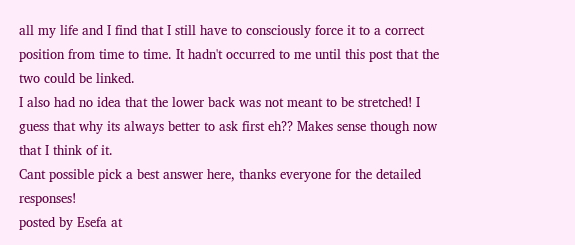all my life and I find that I still have to consciously force it to a correct position from time to time. It hadn't occurred to me until this post that the two could be linked.
I also had no idea that the lower back was not meant to be stretched! I guess that why its always better to ask first eh?? Makes sense though now that I think of it.
Cant possible pick a best answer here, thanks everyone for the detailed responses!
posted by Esefa at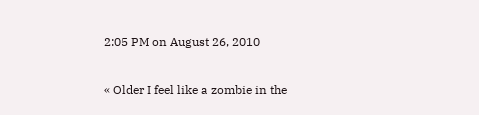2:05 PM on August 26, 2010

« Older I feel like a zombie in the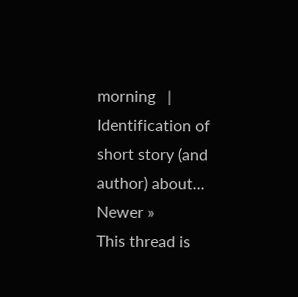morning   |   Identification of short story (and author) about... Newer »
This thread is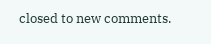closed to new comments.